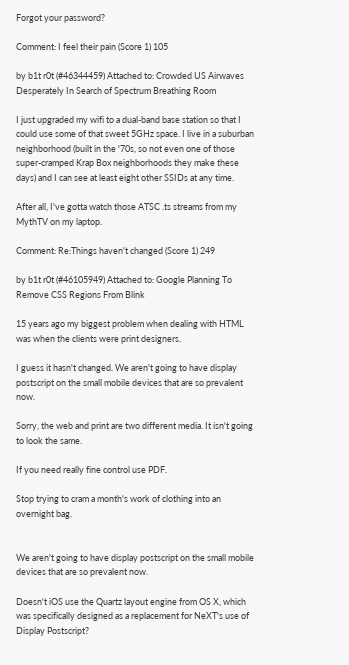Forgot your password?

Comment: I feel their pain (Score 1) 105

by b1t r0t (#46344459) Attached to: Crowded US Airwaves Desperately In Search of Spectrum Breathing Room

I just upgraded my wifi to a dual-band base station so that I could use some of that sweet 5GHz space. I live in a suburban neighborhood (built in the '70s, so not even one of those super-cramped Krap Box neighborhoods they make these days) and I can see at least eight other SSIDs at any time.

After all, I've gotta watch those ATSC .ts streams from my MythTV on my laptop.

Comment: Re:Things haven't changed (Score 1) 249

by b1t r0t (#46105949) Attached to: Google Planning To Remove CSS Regions From Blink

15 years ago my biggest problem when dealing with HTML was when the clients were print designers.

I guess it hasn't changed. We aren't going to have display postscript on the small mobile devices that are so prevalent now.

Sorry, the web and print are two different media. It isn't going to look the same.

If you need really fine control use PDF.

Stop trying to cram a month's work of clothing into an overnight bag.


We aren't going to have display postscript on the small mobile devices that are so prevalent now.

Doesn't iOS use the Quartz layout engine from OS X, which was specifically designed as a replacement for NeXT's use of Display Postscript?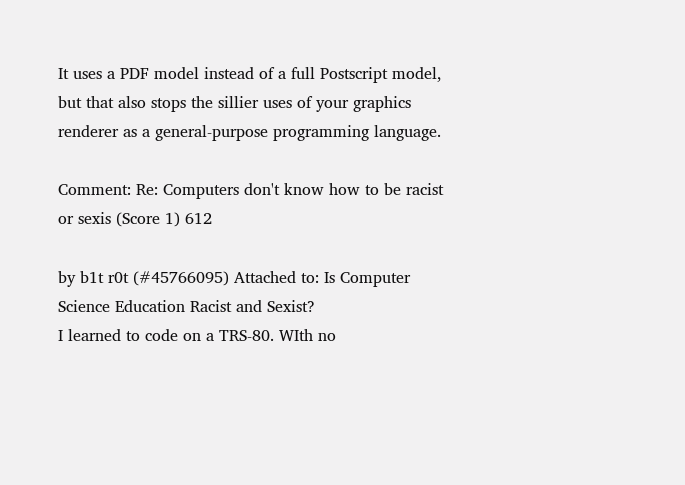It uses a PDF model instead of a full Postscript model, but that also stops the sillier uses of your graphics renderer as a general-purpose programming language.

Comment: Re: Computers don't know how to be racist or sexis (Score 1) 612

by b1t r0t (#45766095) Attached to: Is Computer Science Education Racist and Sexist?
I learned to code on a TRS-80. WIth no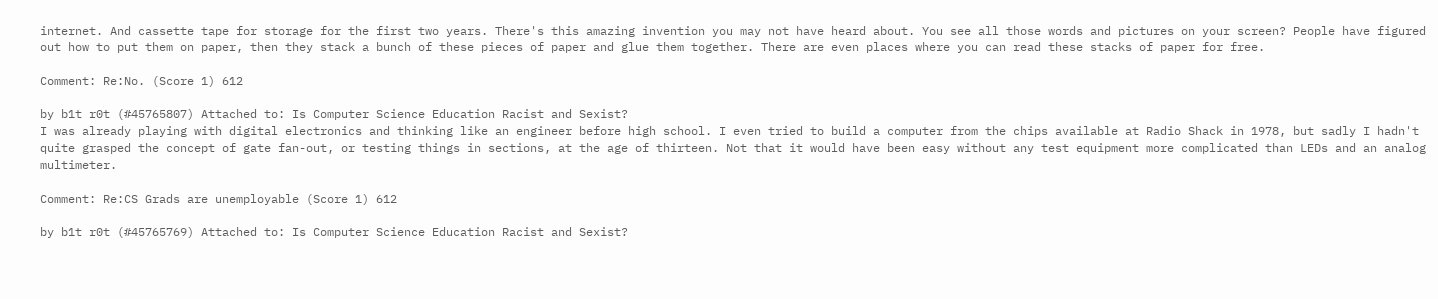internet. And cassette tape for storage for the first two years. There's this amazing invention you may not have heard about. You see all those words and pictures on your screen? People have figured out how to put them on paper, then they stack a bunch of these pieces of paper and glue them together. There are even places where you can read these stacks of paper for free.

Comment: Re:No. (Score 1) 612

by b1t r0t (#45765807) Attached to: Is Computer Science Education Racist and Sexist?
I was already playing with digital electronics and thinking like an engineer before high school. I even tried to build a computer from the chips available at Radio Shack in 1978, but sadly I hadn't quite grasped the concept of gate fan-out, or testing things in sections, at the age of thirteen. Not that it would have been easy without any test equipment more complicated than LEDs and an analog multimeter.

Comment: Re:CS Grads are unemployable (Score 1) 612

by b1t r0t (#45765769) Attached to: Is Computer Science Education Racist and Sexist?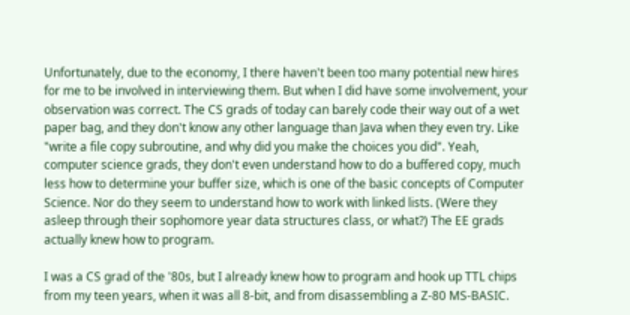Unfortunately, due to the economy, I there haven't been too many potential new hires for me to be involved in interviewing them. But when I did have some involvement, your observation was correct. The CS grads of today can barely code their way out of a wet paper bag, and they don't know any other language than Java when they even try. Like "write a file copy subroutine, and why did you make the choices you did". Yeah, computer science grads, they don't even understand how to do a buffered copy, much less how to determine your buffer size, which is one of the basic concepts of Computer Science. Nor do they seem to understand how to work with linked lists. (Were they asleep through their sophomore year data structures class, or what?) The EE grads actually knew how to program.

I was a CS grad of the '80s, but I already knew how to program and hook up TTL chips from my teen years, when it was all 8-bit, and from disassembling a Z-80 MS-BASIC.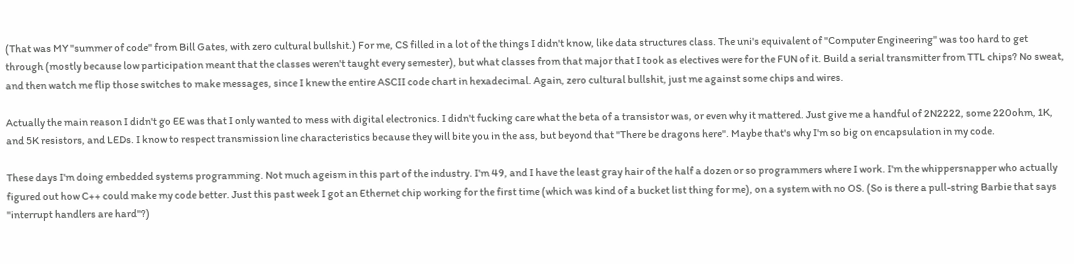(That was MY "summer of code" from Bill Gates, with zero cultural bullshit.) For me, CS filled in a lot of the things I didn't know, like data structures class. The uni's equivalent of "Computer Engineering" was too hard to get through (mostly because low participation meant that the classes weren't taught every semester), but what classes from that major that I took as electives were for the FUN of it. Build a serial transmitter from TTL chips? No sweat, and then watch me flip those switches to make messages, since I knew the entire ASCII code chart in hexadecimal. Again, zero cultural bullshit, just me against some chips and wires.

Actually the main reason I didn't go EE was that I only wanted to mess with digital electronics. I didn't fucking care what the beta of a transistor was, or even why it mattered. Just give me a handful of 2N2222, some 220ohm, 1K, and 5K resistors, and LEDs. I know to respect transmission line characteristics because they will bite you in the ass, but beyond that "There be dragons here". Maybe that's why I'm so big on encapsulation in my code.

These days I'm doing embedded systems programming. Not much ageism in this part of the industry. I'm 49, and I have the least gray hair of the half a dozen or so programmers where I work. I'm the whippersnapper who actually figured out how C++ could make my code better. Just this past week I got an Ethernet chip working for the first time (which was kind of a bucket list thing for me), on a system with no OS. (So is there a pull-string Barbie that says "interrupt handlers are hard"?)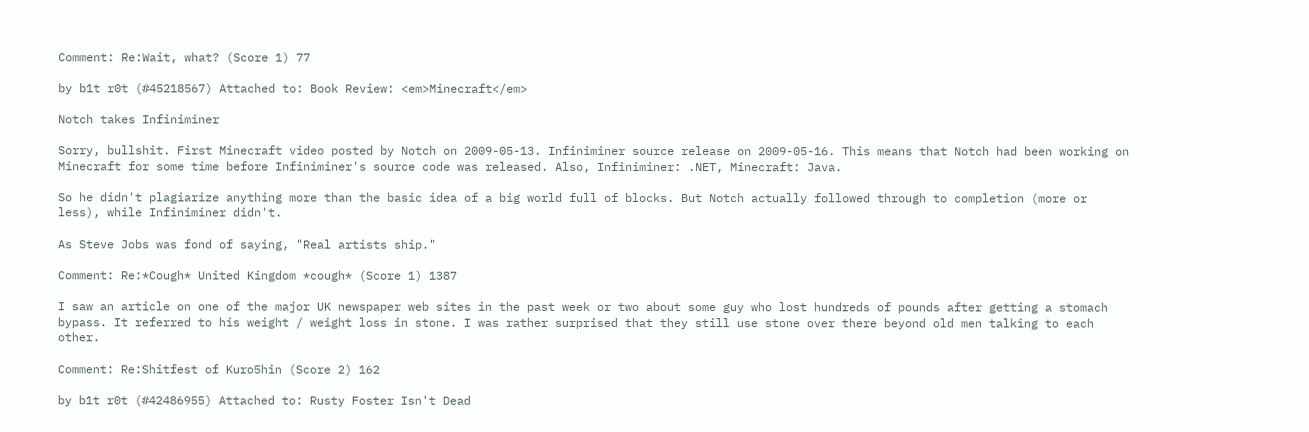Comment: Re:Wait, what? (Score 1) 77

by b1t r0t (#45218567) Attached to: Book Review: <em>Minecraft</em>

Notch takes Infiniminer

Sorry, bullshit. First Minecraft video posted by Notch on 2009-05-13. Infiniminer source release on 2009-05-16. This means that Notch had been working on Minecraft for some time before Infiniminer's source code was released. Also, Infiniminer: .NET, Minecraft: Java.

So he didn't plagiarize anything more than the basic idea of a big world full of blocks. But Notch actually followed through to completion (more or less), while Infiniminer didn't.

As Steve Jobs was fond of saying, "Real artists ship."

Comment: Re:*Cough* United Kingdom *cough* (Score 1) 1387

I saw an article on one of the major UK newspaper web sites in the past week or two about some guy who lost hundreds of pounds after getting a stomach bypass. It referred to his weight / weight loss in stone. I was rather surprised that they still use stone over there beyond old men talking to each other.

Comment: Re:Shitfest of Kuro5hin (Score 2) 162

by b1t r0t (#42486955) Attached to: Rusty Foster Isn't Dead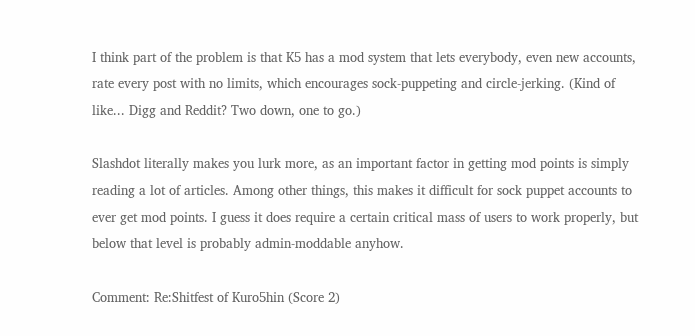I think part of the problem is that K5 has a mod system that lets everybody, even new accounts, rate every post with no limits, which encourages sock-puppeting and circle-jerking. (Kind of like... Digg and Reddit? Two down, one to go.)

Slashdot literally makes you lurk more, as an important factor in getting mod points is simply reading a lot of articles. Among other things, this makes it difficult for sock puppet accounts to ever get mod points. I guess it does require a certain critical mass of users to work properly, but below that level is probably admin-moddable anyhow.

Comment: Re:Shitfest of Kuro5hin (Score 2)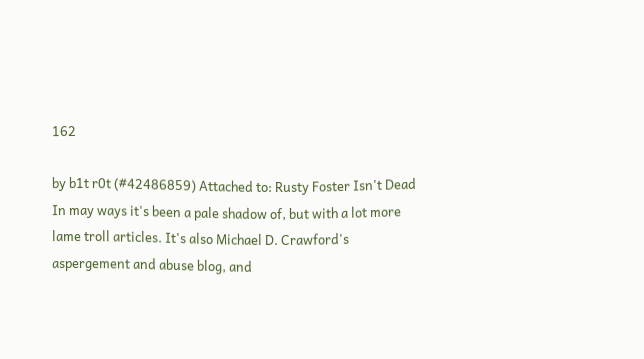162

by b1t r0t (#42486859) Attached to: Rusty Foster Isn't Dead
In may ways it's been a pale shadow of, but with a lot more lame troll articles. It's also Michael D. Crawford's aspergement and abuse blog, and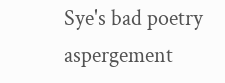Sye's bad poetry aspergement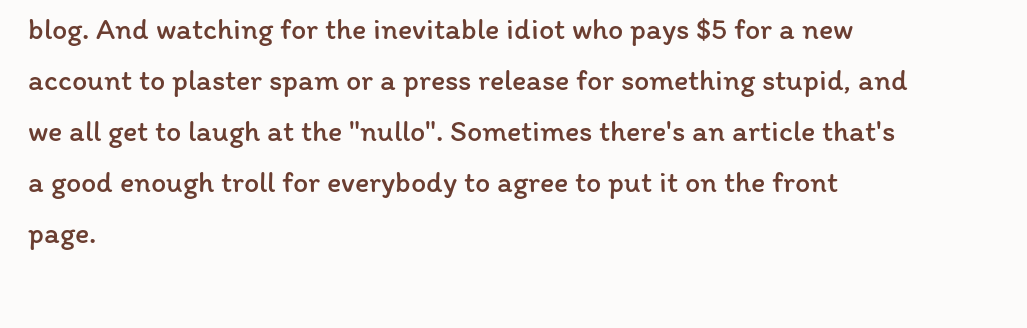blog. And watching for the inevitable idiot who pays $5 for a new account to plaster spam or a press release for something stupid, and we all get to laugh at the "nullo". Sometimes there's an article that's a good enough troll for everybody to agree to put it on the front page.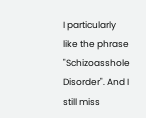I particularly like the phrase "Schizoasshole Disorder". And I still miss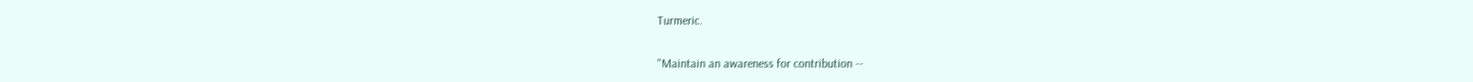Turmeric.

"Maintain an awareness for contribution --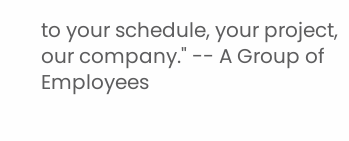to your schedule, your project, our company." -- A Group of Employees